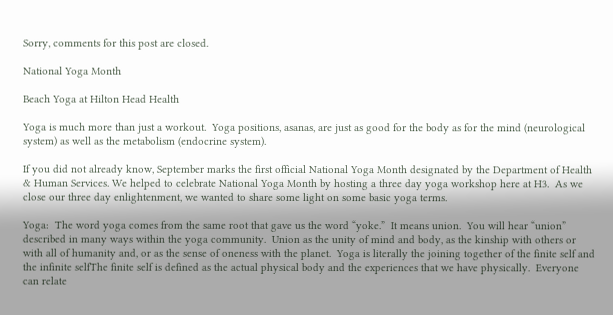Sorry, comments for this post are closed.

National Yoga Month

Beach Yoga at Hilton Head Health

Yoga is much more than just a workout.  Yoga positions, asanas, are just as good for the body as for the mind (neurological system) as well as the metabolism (endocrine system).

If you did not already know, September marks the first official National Yoga Month designated by the Department of Health & Human Services. We helped to celebrate National Yoga Month by hosting a three day yoga workshop here at H3.  As we close our three day enlightenment, we wanted to share some light on some basic yoga terms.

Yoga:  The word yoga comes from the same root that gave us the word “yoke.”  It means union.  You will hear “union” described in many ways within the yoga community.  Union as the unity of mind and body, as the kinship with others or with all of humanity and, or as the sense of oneness with the planet.  Yoga is literally the joining together of the finite self and the infinite selfThe finite self is defined as the actual physical body and the experiences that we have physically.  Everyone can relate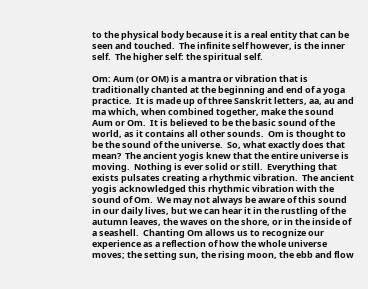to the physical body because it is a real entity that can be seen and touched.  The infinite self however, is the inner self.  The higher self: the spiritual self.

Om: Aum (or OM) is a mantra or vibration that is traditionally chanted at the beginning and end of a yoga practice.  It is made up of three Sanskrit letters, aa, au and ma which, when combined together, make the sound Aum or Om.  It is believed to be the basic sound of the world, as it contains all other sounds.  Om is thought to be the sound of the universe.  So, what exactly does that mean?  The ancient yogis knew that the entire universe is moving.  Nothing is ever solid or still.  Everything that exists pulsates creating a rhythmic vibration.  The ancient yogis acknowledged this rhythmic vibration with the sound of Om.  We may not always be aware of this sound in our daily lives, but we can hear it in the rustling of the autumn leaves, the waves on the shore, or in the inside of a seashell.  Chanting Om allows us to recognize our experience as a reflection of how the whole universe moves; the setting sun, the rising moon, the ebb and flow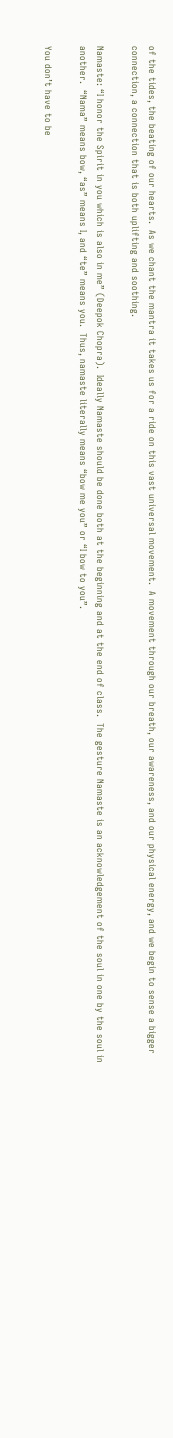of the tides, the beating of our hearts.  As we chant the mantra it takes us for a ride on this vast universal movement.  A movement through our breath, our awareness, and our physical energy, and we begin to sense a bigger connection, a connection that is both uplifting and soothing.

Namaste: “I honor the Spirit in you which is also in me” (Deepok Chopra).  Ideally Namaste should be done both at the beginning and at the end of class.  The gesture Namaste is an acknowledgement of the soul in one by the soul in another.  “Nama” means bow, “as” means I, and “te” means you.  Thus, namaste literally means “bow me you” or “I bow to you”.

You don’t have to be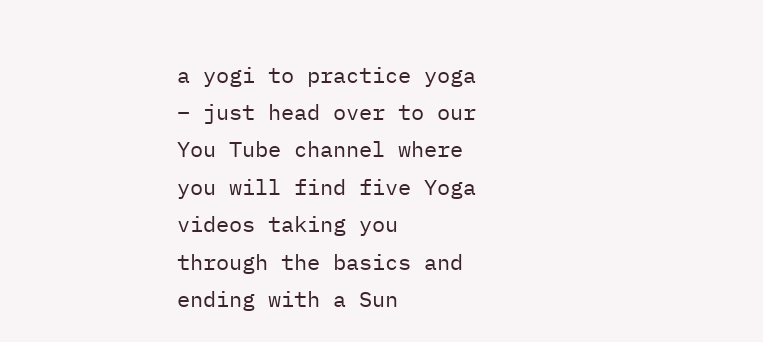a yogi to practice yoga – just head over to our You Tube channel where you will find five Yoga videos taking you through the basics and ending with a Sun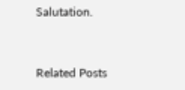Salutation.


Related Posts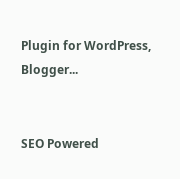Plugin for WordPress, Blogger...


SEO Powered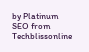by Platinum SEO from Techblissonline